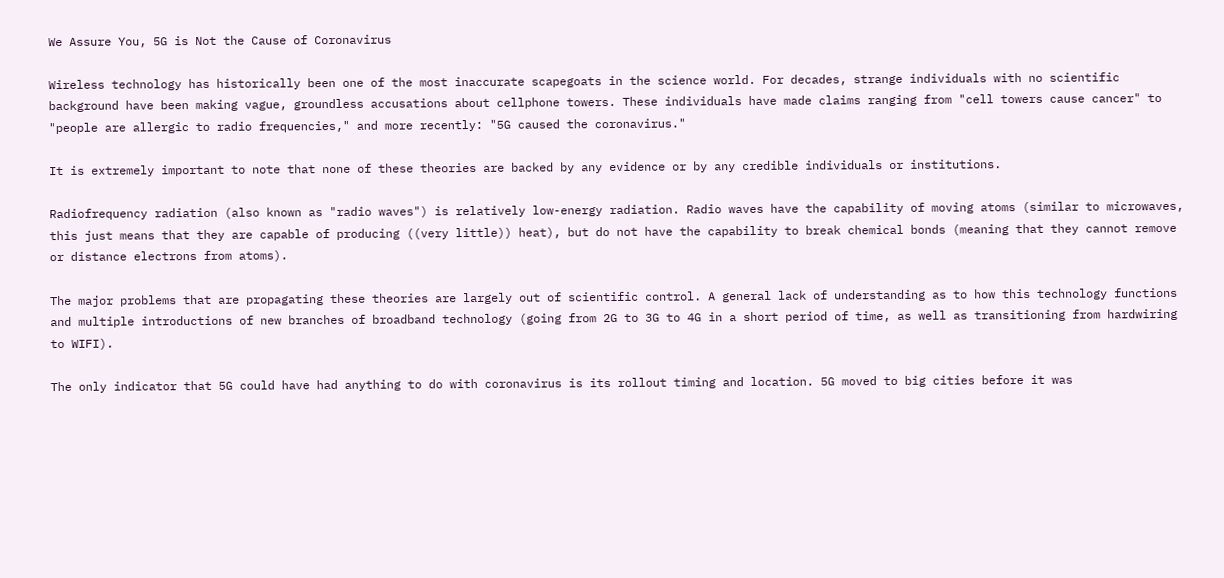We Assure You, 5G is Not the Cause of Coronavirus

Wireless technology has historically been one of the most inaccurate scapegoats in the science world. For decades, strange individuals with no scientific background have been making vague, groundless accusations about cellphone towers. These individuals have made claims ranging from "cell towers cause cancer" to "people are allergic to radio frequencies," and more recently: "5G caused the coronavirus."

It is extremely important to note that none of these theories are backed by any evidence or by any credible individuals or institutions.

Radiofrequency radiation (also known as "radio waves") is relatively low-energy radiation. Radio waves have the capability of moving atoms (similar to microwaves, this just means that they are capable of producing ((very little)) heat), but do not have the capability to break chemical bonds (meaning that they cannot remove or distance electrons from atoms).

The major problems that are propagating these theories are largely out of scientific control. A general lack of understanding as to how this technology functions and multiple introductions of new branches of broadband technology (going from 2G to 3G to 4G in a short period of time, as well as transitioning from hardwiring to WIFI).

The only indicator that 5G could have had anything to do with coronavirus is its rollout timing and location. 5G moved to big cities before it was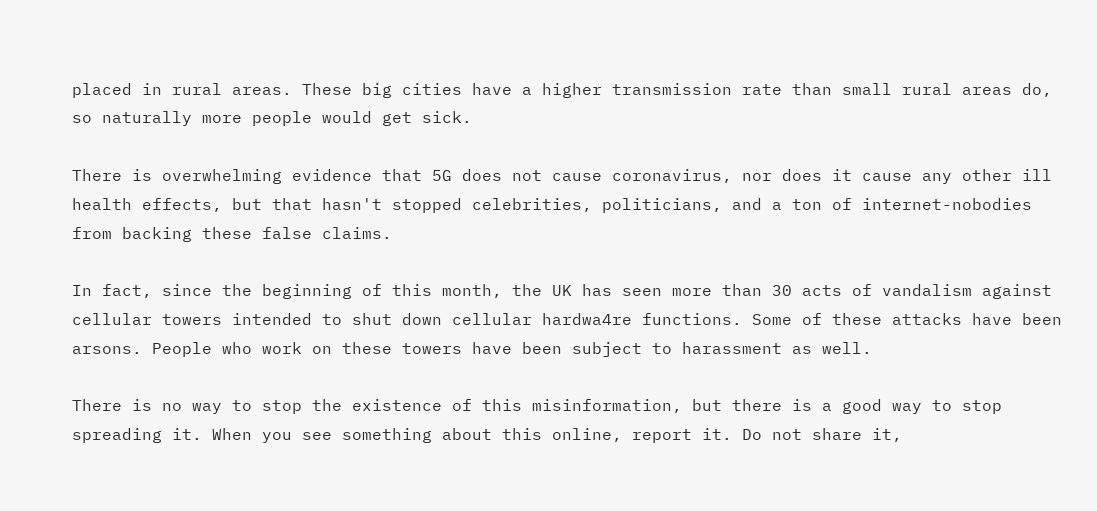placed in rural areas. These big cities have a higher transmission rate than small rural areas do, so naturally more people would get sick.

There is overwhelming evidence that 5G does not cause coronavirus, nor does it cause any other ill health effects, but that hasn't stopped celebrities, politicians, and a ton of internet-nobodies from backing these false claims.

In fact, since the beginning of this month, the UK has seen more than 30 acts of vandalism against cellular towers intended to shut down cellular hardwa4re functions. Some of these attacks have been arsons. People who work on these towers have been subject to harassment as well.

There is no way to stop the existence of this misinformation, but there is a good way to stop spreading it. When you see something about this online, report it. Do not share it,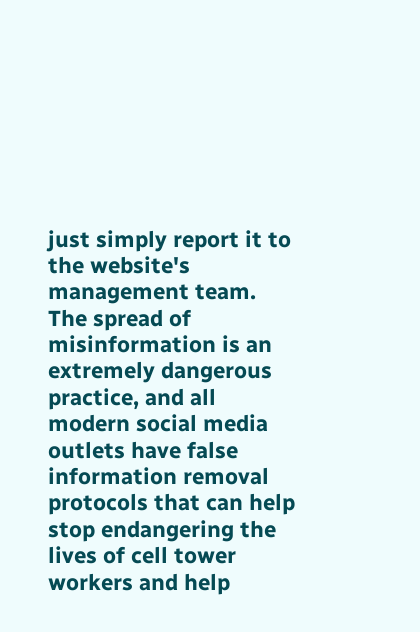just simply report it to the website's management team. The spread of misinformation is an extremely dangerous practice, and all modern social media outlets have false information removal protocols that can help stop endangering the lives of cell tower workers and help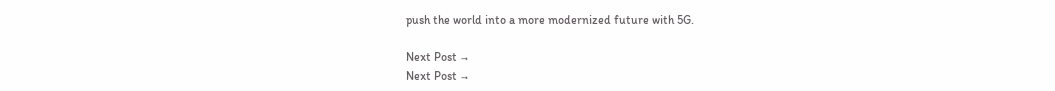push the world into a more modernized future with 5G.

Next Post →
Next Post →